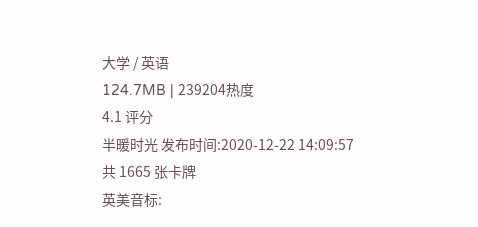大学 / 英语
124.7MB | 239204热度
4.1 评分
半暖时光 发布时间:2020-12-22 14:09:57
共 1665 张卡牌
英美音标: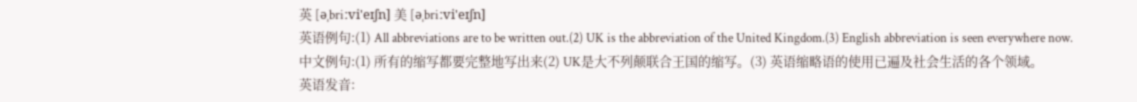英 [əˌbriːvi'eɪʃn] 美 [əˌbriːvi'eɪʃn]
英语例句:(1) All abbreviations are to be written out.(2) UK is the abbreviation of the United Kingdom.(3) English abbreviation is seen everywhere now.
中文例句:(1) 所有的缩写都要完整地写出来(2) UK是大不列颠联合王国的缩写。(3) 英语缩略语的使用已遍及社会生活的各个领域。
英语发音: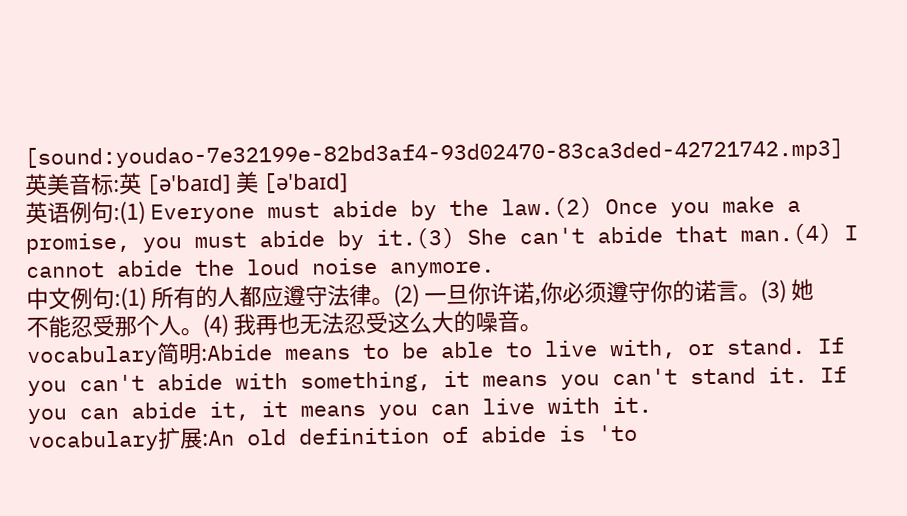[sound:youdao-7e32199e-82bd3af4-93d02470-83ca3ded-42721742.mp3]
英美音标:英 [ə'baɪd] 美 [ə'baɪd]
英语例句:(1) Everyone must abide by the law.(2) Once you make a promise, you must abide by it.(3) She can't abide that man.(4) I cannot abide the loud noise anymore.
中文例句:(1) 所有的人都应遵守法律。(2) 一旦你许诺,你必须遵守你的诺言。(3) 她不能忍受那个人。(4) 我再也无法忍受这么大的噪音。
vocabulary简明:Abide means to be able to live with, or stand. If you can't abide with something, it means you can't stand it. If you can abide it, it means you can live with it.
vocabulary扩展:An old definition of abide is 'to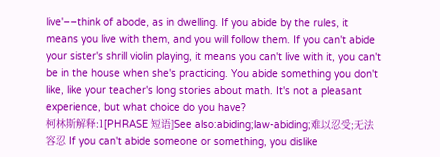live'––think of abode, as in dwelling. If you abide by the rules, it means you live with them, and you will follow them. If you can't abide your sister's shrill violin playing, it means you can't live with it, you can't be in the house when she's practicing. You abide something you don't like, like your teacher's long stories about math. It's not a pleasant experience, but what choice do you have?
柯林斯解释:1[PHRASE 短语]See also:abiding;law-abiding;难以忍受;无法容忍 If you can't abide someone or something, you dislike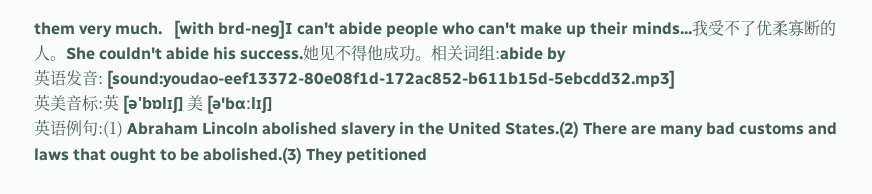them very much.   [with brd-neg]I can't abide people who can't make up their minds...我受不了优柔寡断的人。She couldn't abide his success.她见不得他成功。相关词组:abide by
英语发音: [sound:youdao-eef13372-80e08f1d-172ac852-b611b15d-5ebcdd32.mp3]
英美音标:英 [ə'bɒlɪʃ] 美 [ə'bɑːlɪʃ]
英语例句:(1) Abraham Lincoln abolished slavery in the United States.(2) There are many bad customs and laws that ought to be abolished.(3) They petitioned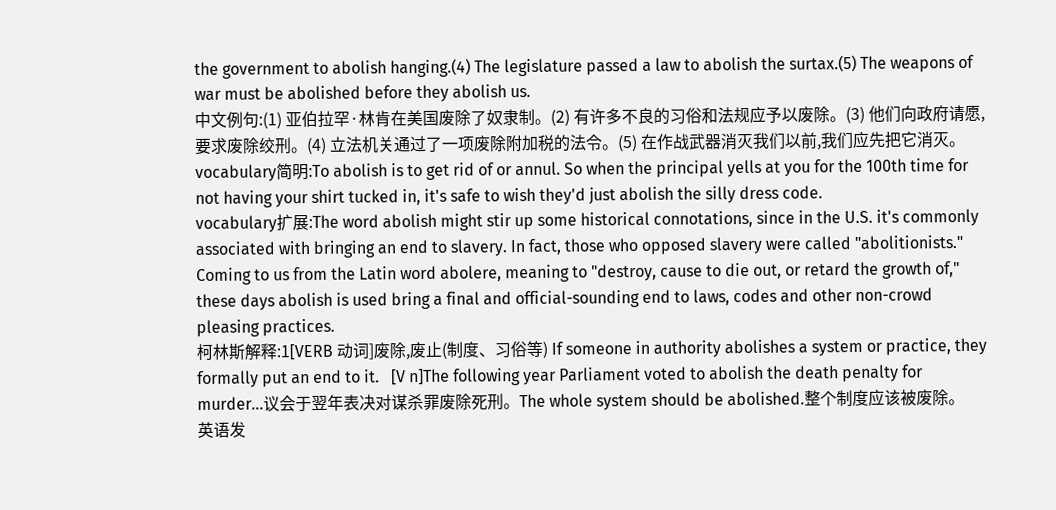the government to abolish hanging.(4) The legislature passed a law to abolish the surtax.(5) The weapons of war must be abolished before they abolish us.
中文例句:(1) 亚伯拉罕·林肯在美国废除了奴隶制。(2) 有许多不良的习俗和法规应予以废除。(3) 他们向政府请愿,要求废除绞刑。(4) 立法机关通过了一项废除附加税的法令。(5) 在作战武器消灭我们以前,我们应先把它消灭。
vocabulary简明:To abolish is to get rid of or annul. So when the principal yells at you for the 100th time for not having your shirt tucked in, it's safe to wish they'd just abolish the silly dress code.
vocabulary扩展:The word abolish might stir up some historical connotations, since in the U.S. it's commonly associated with bringing an end to slavery. In fact, those who opposed slavery were called "abolitionists." Coming to us from the Latin word abolere, meaning to "destroy, cause to die out, or retard the growth of," these days abolish is used bring a final and official-sounding end to laws, codes and other non-crowd pleasing practices.
柯林斯解释:1[VERB 动词]废除,废止(制度、习俗等) If someone in authority abolishes a system or practice, they formally put an end to it.   [V n]The following year Parliament voted to abolish the death penalty for murder...议会于翌年表决对谋杀罪废除死刑。The whole system should be abolished.整个制度应该被废除。
英语发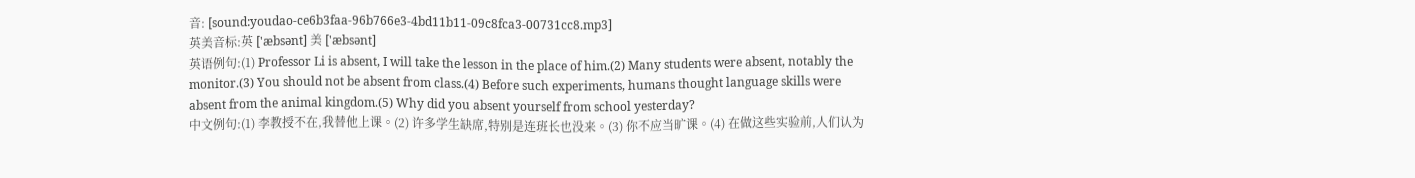音: [sound:youdao-ce6b3faa-96b766e3-4bd11b11-09c8fca3-00731cc8.mp3]
英美音标:英 ['æbsənt] 美 ['æbsənt]
英语例句:(1) Professor Li is absent, I will take the lesson in the place of him.(2) Many students were absent, notably the monitor.(3) You should not be absent from class.(4) Before such experiments, humans thought language skills were absent from the animal kingdom.(5) Why did you absent yourself from school yesterday?
中文例句:(1) 李教授不在,我替他上课。(2) 许多学生缺席,特别是连班长也没来。(3) 你不应当旷课。(4) 在做这些实验前,人们认为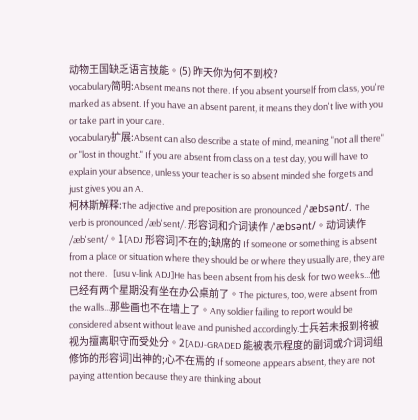动物王国缺乏语言技能。(5) 昨天你为何不到校?
vocabulary简明:Absent means not there. If you absent yourself from class, you're marked as absent. If you have an absent parent, it means they don't live with you or take part in your care.
vocabulary扩展:Absent can also describe a state of mind, meaning "not all there" or "lost in thought." If you are absent from class on a test day, you will have to explain your absence, unless your teacher is so absent minded she forgets and just gives you an A.
柯林斯解释:The adjective and preposition are pronounced /'æbsənt/. The verb is pronounced /æb'sent/. 形容词和介词读作 /'æbsənt/。动词读作 /æb'sent/。1[ADJ 形容词]不在的;缺席的 If someone or something is absent from a place or situation where they should be or where they usually are, they are not there.   [usu v-link ADJ]He has been absent from his desk for two weeks...他已经有两个星期没有坐在办公桌前了。The pictures, too, were absent from the walls...那些画也不在墙上了。Any soldier failing to report would be considered absent without leave and punished accordingly.士兵若未报到将被视为擅离职守而受处分。2[ADJ-GRADED 能被表示程度的副词或介词词组修饰的形容词]出神的;心不在焉的 If someone appears absent, they are not paying attention because they are thinking about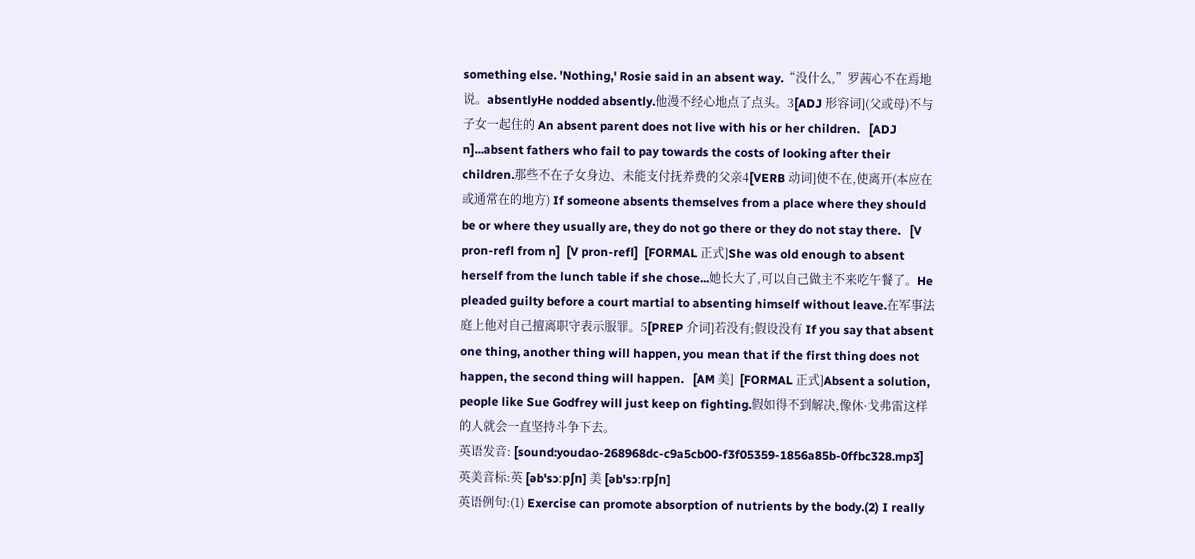something else. 'Nothing,' Rosie said in an absent way.“没什么,”罗茜心不在焉地说。absentlyHe nodded absently.他漫不经心地点了点头。3[ADJ 形容词](父或母)不与子女一起住的 An absent parent does not live with his or her children.   [ADJ n]...absent fathers who fail to pay towards the costs of looking after their children.那些不在子女身边、未能支付抚养费的父亲4[VERB 动词]使不在,使离开(本应在或通常在的地方) If someone absents themselves from a place where they should be or where they usually are, they do not go there or they do not stay there.   [V pron-refl from n]  [V pron-refl]  [FORMAL 正式]She was old enough to absent herself from the lunch table if she chose...她长大了,可以自己做主不来吃午餐了。He pleaded guilty before a court martial to absenting himself without leave.在军事法庭上他对自己擅离职守表示服罪。5[PREP 介词]若没有;假设没有 If you say that absent one thing, another thing will happen, you mean that if the first thing does not happen, the second thing will happen.   [AM 美]  [FORMAL 正式]Absent a solution, people like Sue Godfrey will just keep on fighting.假如得不到解决,像休·戈弗雷这样的人就会一直坚持斗争下去。
英语发音: [sound:youdao-268968dc-c9a5cb00-f3f05359-1856a85b-0ffbc328.mp3]
英美音标:英 [əb'sɔːpʃn] 美 [əb'sɔːrpʃn]
英语例句:(1) Exercise can promote absorption of nutrients by the body.(2) I really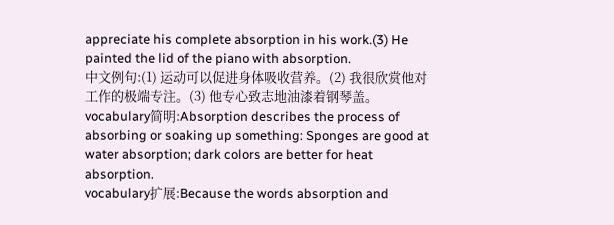appreciate his complete absorption in his work.(3) He painted the lid of the piano with absorption.
中文例句:(1) 运动可以促进身体吸收营养。(2) 我很欣赏他对工作的极端专注。(3) 他专心致志地油漆着钢琴盖。
vocabulary简明:Absorption describes the process of absorbing or soaking up something: Sponges are good at water absorption; dark colors are better for heat absorption.
vocabulary扩展:Because the words absorption and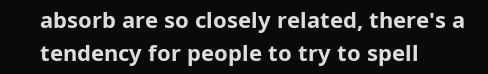absorb are so closely related, there's a tendency for people to try to spell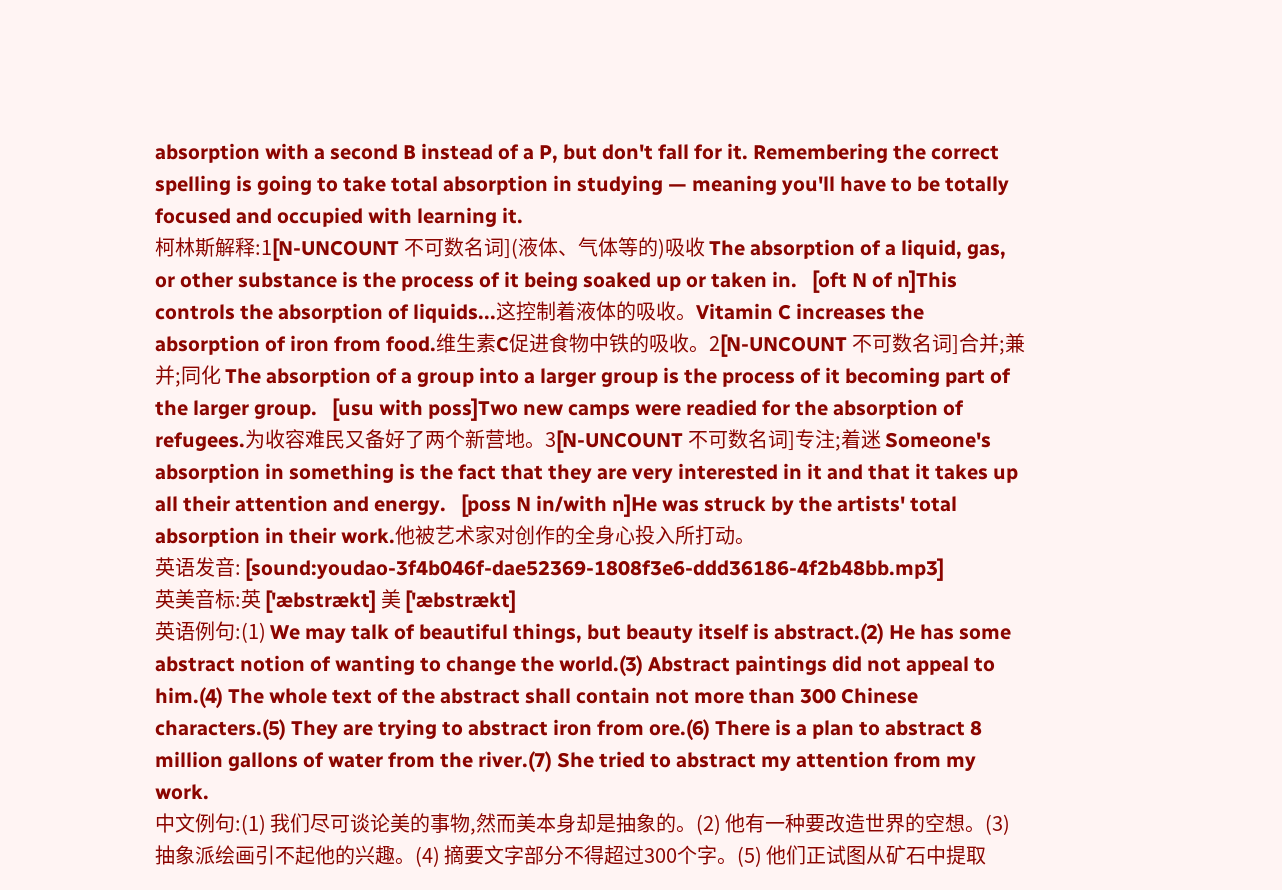absorption with a second B instead of a P, but don't fall for it. Remembering the correct spelling is going to take total absorption in studying — meaning you'll have to be totally focused and occupied with learning it.
柯林斯解释:1[N-UNCOUNT 不可数名词](液体、气体等的)吸收 The absorption of a liquid, gas, or other substance is the process of it being soaked up or taken in.   [oft N of n]This controls the absorption of liquids...这控制着液体的吸收。Vitamin C increases the absorption of iron from food.维生素C促进食物中铁的吸收。2[N-UNCOUNT 不可数名词]合并;兼并;同化 The absorption of a group into a larger group is the process of it becoming part of the larger group.   [usu with poss]Two new camps were readied for the absorption of refugees.为收容难民又备好了两个新营地。3[N-UNCOUNT 不可数名词]专注;着迷 Someone's absorption in something is the fact that they are very interested in it and that it takes up all their attention and energy.   [poss N in/with n]He was struck by the artists' total absorption in their work.他被艺术家对创作的全身心投入所打动。
英语发音: [sound:youdao-3f4b046f-dae52369-1808f3e6-ddd36186-4f2b48bb.mp3]
英美音标:英 ['æbstrækt] 美 ['æbstrækt]
英语例句:(1) We may talk of beautiful things, but beauty itself is abstract.(2) He has some abstract notion of wanting to change the world.(3) Abstract paintings did not appeal to him.(4) The whole text of the abstract shall contain not more than 300 Chinese characters.(5) They are trying to abstract iron from ore.(6) There is a plan to abstract 8 million gallons of water from the river.(7) She tried to abstract my attention from my work.
中文例句:(1) 我们尽可谈论美的事物,然而美本身却是抽象的。(2) 他有一种要改造世界的空想。(3) 抽象派绘画引不起他的兴趣。(4) 摘要文字部分不得超过300个字。(5) 他们正试图从矿石中提取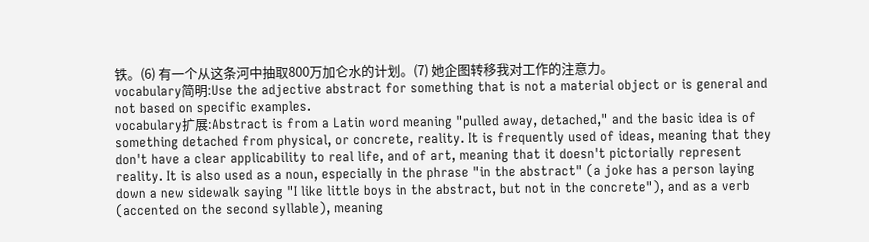铁。(6) 有一个从这条河中抽取800万加仑水的计划。(7) 她企图转移我对工作的注意力。
vocabulary简明:Use the adjective abstract for something that is not a material object or is general and not based on specific examples.
vocabulary扩展:Abstract is from a Latin word meaning "pulled away, detached," and the basic idea is of something detached from physical, or concrete, reality. It is frequently used of ideas, meaning that they don't have a clear applicability to real life, and of art, meaning that it doesn't pictorially represent reality. It is also used as a noun, especially in the phrase "in the abstract" (a joke has a person laying down a new sidewalk saying "I like little boys in the abstract, but not in the concrete"), and as a verb (accented on the second syllable), meaning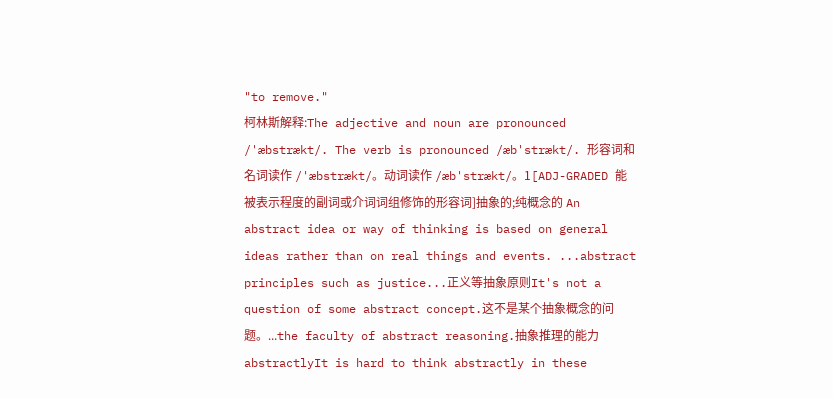"to remove."
柯林斯解释:The adjective and noun are pronounced /'æbstrækt/. The verb is pronounced /æb'strækt/. 形容词和名词读作 /'æbstrækt/。动词读作 /æb'strækt/。1[ADJ-GRADED 能被表示程度的副词或介词词组修饰的形容词]抽象的;纯概念的 An abstract idea or way of thinking is based on general ideas rather than on real things and events. ...abstract principles such as justice...正义等抽象原则It's not a question of some abstract concept.这不是某个抽象概念的问题。...the faculty of abstract reasoning.抽象推理的能力abstractlyIt is hard to think abstractly in these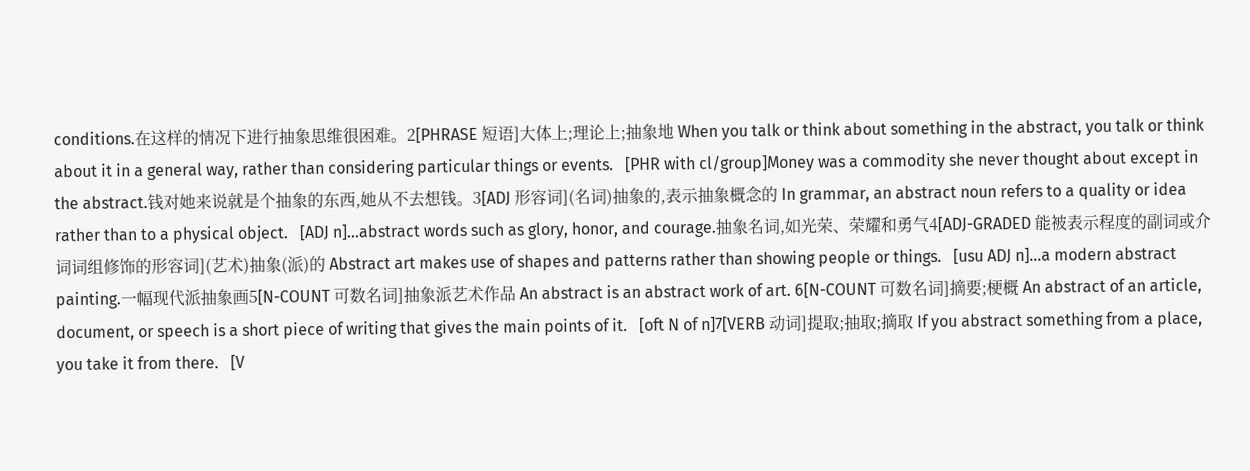conditions.在这样的情况下进行抽象思维很困难。2[PHRASE 短语]大体上;理论上;抽象地 When you talk or think about something in the abstract, you talk or think about it in a general way, rather than considering particular things or events.   [PHR with cl/group]Money was a commodity she never thought about except in the abstract.钱对她来说就是个抽象的东西,她从不去想钱。3[ADJ 形容词](名词)抽象的,表示抽象概念的 In grammar, an abstract noun refers to a quality or idea rather than to a physical object.   [ADJ n]...abstract words such as glory, honor, and courage.抽象名词,如光荣、荣耀和勇气4[ADJ-GRADED 能被表示程度的副词或介词词组修饰的形容词](艺术)抽象(派)的 Abstract art makes use of shapes and patterns rather than showing people or things.   [usu ADJ n]...a modern abstract painting.一幅现代派抽象画5[N-COUNT 可数名词]抽象派艺术作品 An abstract is an abstract work of art. 6[N-COUNT 可数名词]摘要;梗概 An abstract of an article, document, or speech is a short piece of writing that gives the main points of it.   [oft N of n]7[VERB 动词]提取;抽取;摘取 If you abstract something from a place, you take it from there.   [V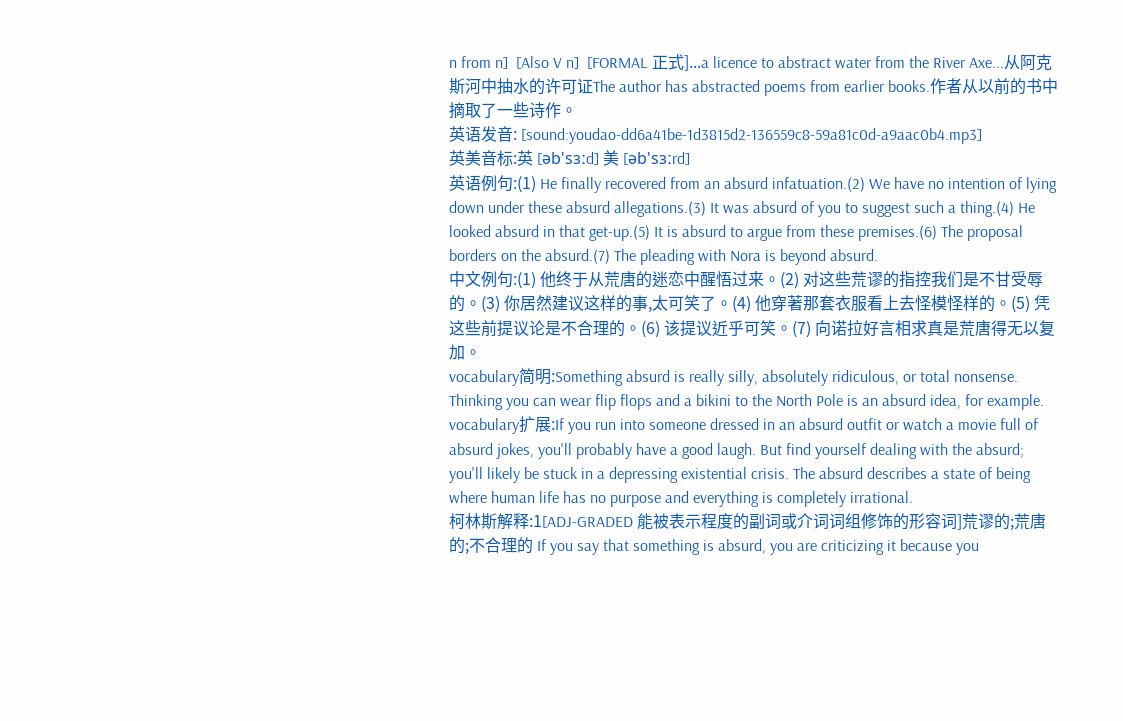n from n]  [Also V n]  [FORMAL 正式]...a licence to abstract water from the River Axe...从阿克斯河中抽水的许可证The author has abstracted poems from earlier books.作者从以前的书中摘取了一些诗作。
英语发音: [sound:youdao-dd6a41be-1d3815d2-136559c8-59a81c0d-a9aac0b4.mp3]
英美音标:英 [əb'sɜːd] 美 [əb'sɜːrd]
英语例句:(1) He finally recovered from an absurd infatuation.(2) We have no intention of lying down under these absurd allegations.(3) It was absurd of you to suggest such a thing.(4) He looked absurd in that get-up.(5) It is absurd to argue from these premises.(6) The proposal borders on the absurd.(7) The pleading with Nora is beyond absurd.
中文例句:(1) 他终于从荒唐的迷恋中醒悟过来。(2) 对这些荒谬的指控我们是不甘受辱的。(3) 你居然建议这样的事,太可笑了。(4) 他穿著那套衣服看上去怪模怪样的。(5) 凭这些前提议论是不合理的。(6) 该提议近乎可笑。(7) 向诺拉好言相求真是荒唐得无以复加。
vocabulary简明:Something absurd is really silly, absolutely ridiculous, or total nonsense. Thinking you can wear flip flops and a bikini to the North Pole is an absurd idea, for example.
vocabulary扩展:If you run into someone dressed in an absurd outfit or watch a movie full of absurd jokes, you'll probably have a good laugh. But find yourself dealing with the absurd; you'll likely be stuck in a depressing existential crisis. The absurd describes a state of being where human life has no purpose and everything is completely irrational.
柯林斯解释:1[ADJ-GRADED 能被表示程度的副词或介词词组修饰的形容词]荒谬的;荒唐的;不合理的 If you say that something is absurd, you are criticizing it because you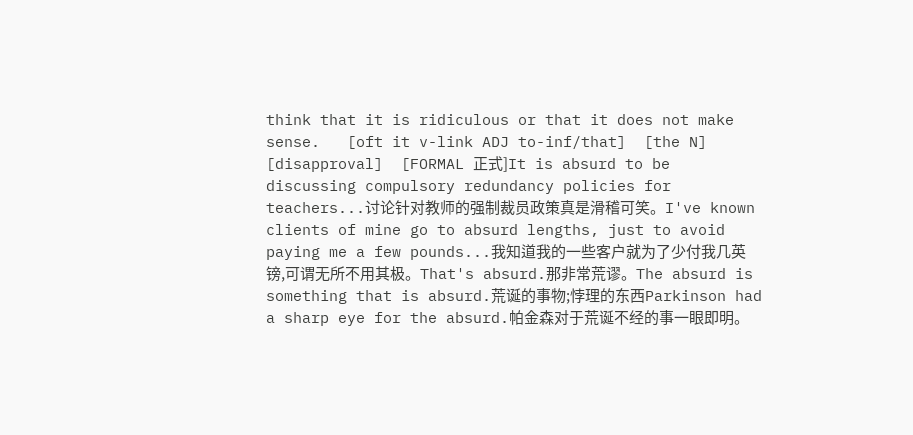think that it is ridiculous or that it does not make sense.   [oft it v-link ADJ to-inf/that]  [the N]  [disapproval]  [FORMAL 正式]It is absurd to be discussing compulsory redundancy policies for teachers...讨论针对教师的强制裁员政策真是滑稽可笑。I've known clients of mine go to absurd lengths, just to avoid paying me a few pounds...我知道我的一些客户就为了少付我几英镑,可谓无所不用其极。That's absurd.那非常荒谬。The absurd is something that is absurd.荒诞的事物;悖理的东西Parkinson had a sharp eye for the absurd.帕金森对于荒诞不经的事一眼即明。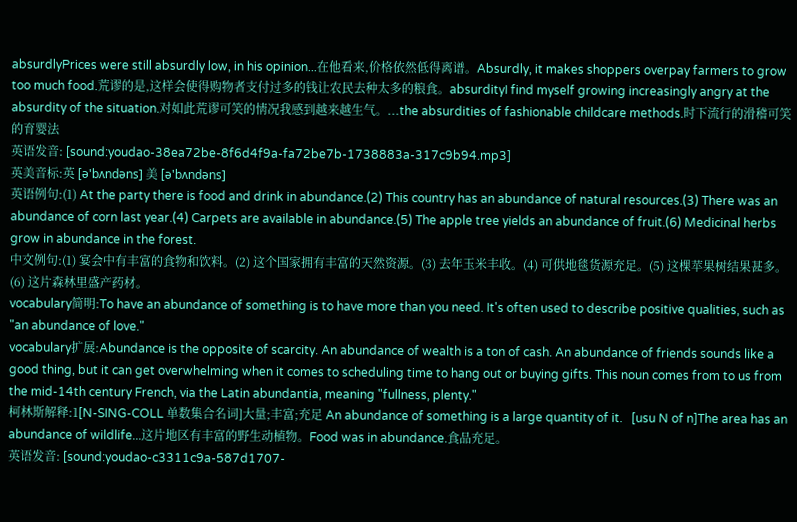absurdlyPrices were still absurdly low, in his opinion...在他看来,价格依然低得离谱。Absurdly, it makes shoppers overpay farmers to grow too much food.荒谬的是,这样会使得购物者支付过多的钱让农民去种太多的粮食。absurdityI find myself growing increasingly angry at the absurdity of the situation.对如此荒谬可笑的情况我感到越来越生气。...the absurdities of fashionable childcare methods.时下流行的滑稽可笑的育婴法
英语发音: [sound:youdao-38ea72be-8f6d4f9a-fa72be7b-1738883a-317c9b94.mp3]
英美音标:英 [ə'bʌndəns] 美 [ə'bʌndəns]
英语例句:(1) At the party there is food and drink in abundance.(2) This country has an abundance of natural resources.(3) There was an abundance of corn last year.(4) Carpets are available in abundance.(5) The apple tree yields an abundance of fruit.(6) Medicinal herbs grow in abundance in the forest.
中文例句:(1) 宴会中有丰富的食物和饮料。(2) 这个国家拥有丰富的天然资源。(3) 去年玉米丰收。(4) 可供地毯货源充足。(5) 这棵苹果树结果甚多。(6) 这片森林里盛产药材。
vocabulary简明:To have an abundance of something is to have more than you need. It's often used to describe positive qualities, such as "an abundance of love."
vocabulary扩展:Abundance is the opposite of scarcity. An abundance of wealth is a ton of cash. An abundance of friends sounds like a good thing, but it can get overwhelming when it comes to scheduling time to hang out or buying gifts. This noun comes from to us from the mid-14th century French, via the Latin abundantia, meaning "fullness, plenty."
柯林斯解释:1[N-SING-COLL 单数集合名词]大量;丰富;充足 An abundance of something is a large quantity of it.   [usu N of n]The area has an abundance of wildlife...这片地区有丰富的野生动植物。Food was in abundance.食品充足。
英语发音: [sound:youdao-c3311c9a-587d1707-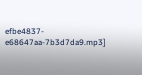efbe4837-e68647aa-7b3d7da9.mp3]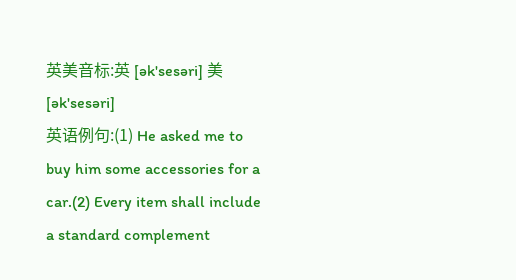英美音标:英 [ək'sesəri] 美 [ək'sesəri]
英语例句:(1) He asked me to buy him some accessories for a car.(2) Every item shall include a standard complement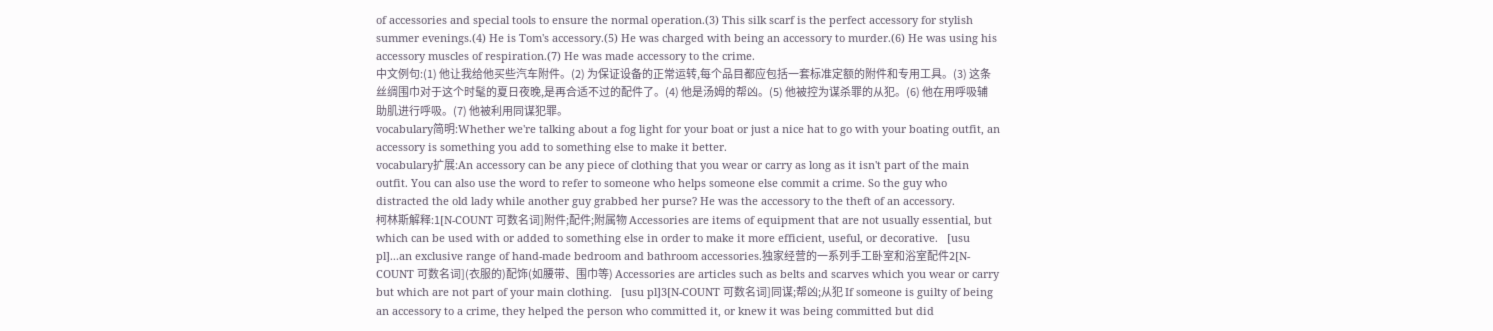of accessories and special tools to ensure the normal operation.(3) This silk scarf is the perfect accessory for stylish summer evenings.(4) He is Tom's accessory.(5) He was charged with being an accessory to murder.(6) He was using his accessory muscles of respiration.(7) He was made accessory to the crime.
中文例句:(1) 他让我给他买些汽车附件。(2) 为保证设备的正常运转,每个品目都应包括一套标准定额的附件和专用工具。(3) 这条丝绸围巾对于这个时髦的夏日夜晚,是再合适不过的配件了。(4) 他是汤姆的帮凶。(5) 他被控为谋杀罪的从犯。(6) 他在用呼吸辅助肌进行呼吸。(7) 他被利用同谋犯罪。
vocabulary简明:Whether we're talking about a fog light for your boat or just a nice hat to go with your boating outfit, an accessory is something you add to something else to make it better.
vocabulary扩展:An accessory can be any piece of clothing that you wear or carry as long as it isn't part of the main outfit. You can also use the word to refer to someone who helps someone else commit a crime. So the guy who distracted the old lady while another guy grabbed her purse? He was the accessory to the theft of an accessory.
柯林斯解释:1[N-COUNT 可数名词]附件;配件;附属物 Accessories are items of equipment that are not usually essential, but which can be used with or added to something else in order to make it more efficient, useful, or decorative.   [usu pl]...an exclusive range of hand-made bedroom and bathroom accessories.独家经营的一系列手工卧室和浴室配件2[N-COUNT 可数名词](衣服的)配饰(如腰带、围巾等) Accessories are articles such as belts and scarves which you wear or carry but which are not part of your main clothing.   [usu pl]3[N-COUNT 可数名词]同谋;帮凶;从犯 If someone is guilty of being an accessory to a crime, they helped the person who committed it, or knew it was being committed but did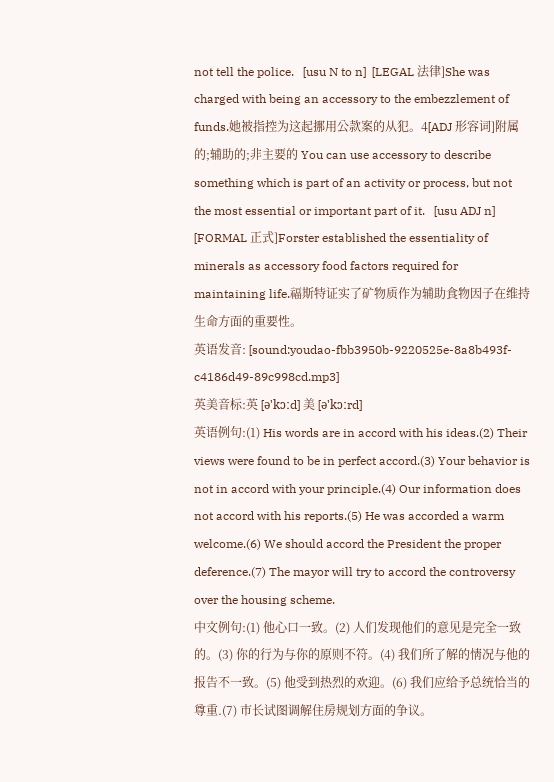not tell the police.   [usu N to n]  [LEGAL 法律]She was charged with being an accessory to the embezzlement of funds.她被指控为这起挪用公款案的从犯。4[ADJ 形容词]附属的;辅助的;非主要的 You can use accessory to describe something which is part of an activity or process, but not the most essential or important part of it.   [usu ADJ n]  [FORMAL 正式]Forster established the essentiality of minerals as accessory food factors required for maintaining life.福斯特证实了矿物质作为辅助食物因子在维持生命方面的重要性。
英语发音: [sound:youdao-fbb3950b-9220525e-8a8b493f-c4186d49-89c998cd.mp3]
英美音标:英 [ə'kɔːd] 美 [ə'kɔːrd]
英语例句:(1) His words are in accord with his ideas.(2) Their views were found to be in perfect accord.(3) Your behavior is not in accord with your principle.(4) Our information does not accord with his reports.(5) He was accorded a warm welcome.(6) We should accord the President the proper deference.(7) The mayor will try to accord the controversy over the housing scheme.
中文例句:(1) 他心口一致。(2) 人们发现他们的意见是完全一致的。(3) 你的行为与你的原则不符。(4) 我们所了解的情况与他的报告不一致。(5) 他受到热烈的欢迎。(6) 我们应给予总统恰当的尊重.(7) 市长试图调解住房规划方面的争议。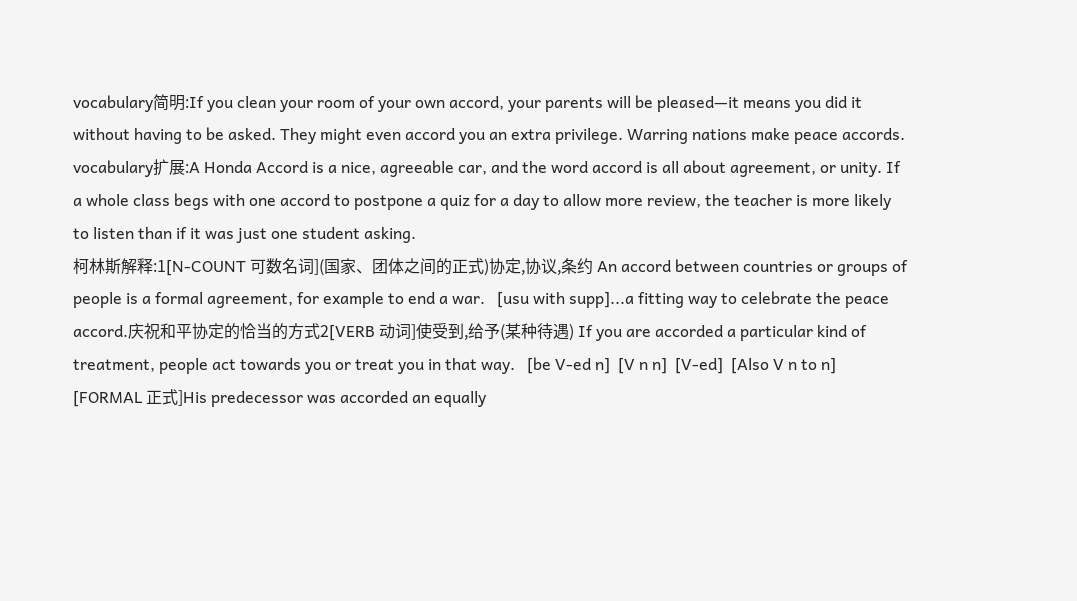vocabulary简明:If you clean your room of your own accord, your parents will be pleased—it means you did it without having to be asked. They might even accord you an extra privilege. Warring nations make peace accords.
vocabulary扩展:A Honda Accord is a nice, agreeable car, and the word accord is all about agreement, or unity. If a whole class begs with one accord to postpone a quiz for a day to allow more review, the teacher is more likely to listen than if it was just one student asking.
柯林斯解释:1[N-COUNT 可数名词](国家、团体之间的正式)协定,协议,条约 An accord between countries or groups of people is a formal agreement, for example to end a war.   [usu with supp]...a fitting way to celebrate the peace accord.庆祝和平协定的恰当的方式2[VERB 动词]使受到,给予(某种待遇) If you are accorded a particular kind of treatment, people act towards you or treat you in that way.   [be V-ed n]  [V n n]  [V-ed]  [Also V n to n]  [FORMAL 正式]His predecessor was accorded an equally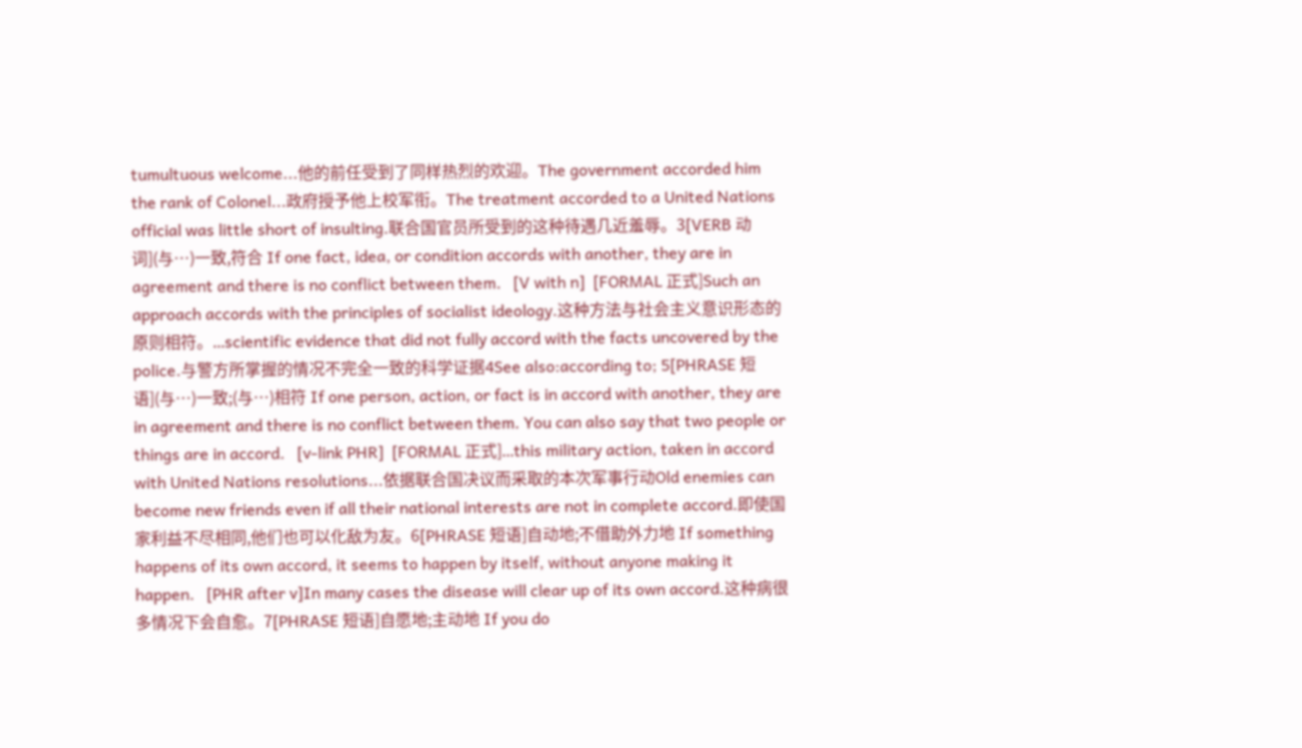tumultuous welcome...他的前任受到了同样热烈的欢迎。The government accorded him the rank of Colonel...政府授予他上校军衔。The treatment accorded to a United Nations official was little short of insulting.联合国官员所受到的这种待遇几近羞辱。3[VERB 动词](与…)一致,符合 If one fact, idea, or condition accords with another, they are in agreement and there is no conflict between them.   [V with n]  [FORMAL 正式]Such an approach accords with the principles of socialist ideology.这种方法与社会主义意识形态的原则相符。...scientific evidence that did not fully accord with the facts uncovered by the police.与警方所掌握的情况不完全一致的科学证据4See also:according to; 5[PHRASE 短语](与…)一致;(与…)相符 If one person, action, or fact is in accord with another, they are in agreement and there is no conflict between them. You can also say that two people or things are in accord.   [v-link PHR]  [FORMAL 正式]...this military action, taken in accord with United Nations resolutions...依据联合国决议而采取的本次军事行动Old enemies can become new friends even if all their national interests are not in complete accord.即使国家利益不尽相同,他们也可以化敌为友。6[PHRASE 短语]自动地;不借助外力地 If something happens of its own accord, it seems to happen by itself, without anyone making it happen.   [PHR after v]In many cases the disease will clear up of its own accord.这种病很多情况下会自愈。7[PHRASE 短语]自愿地;主动地 If you do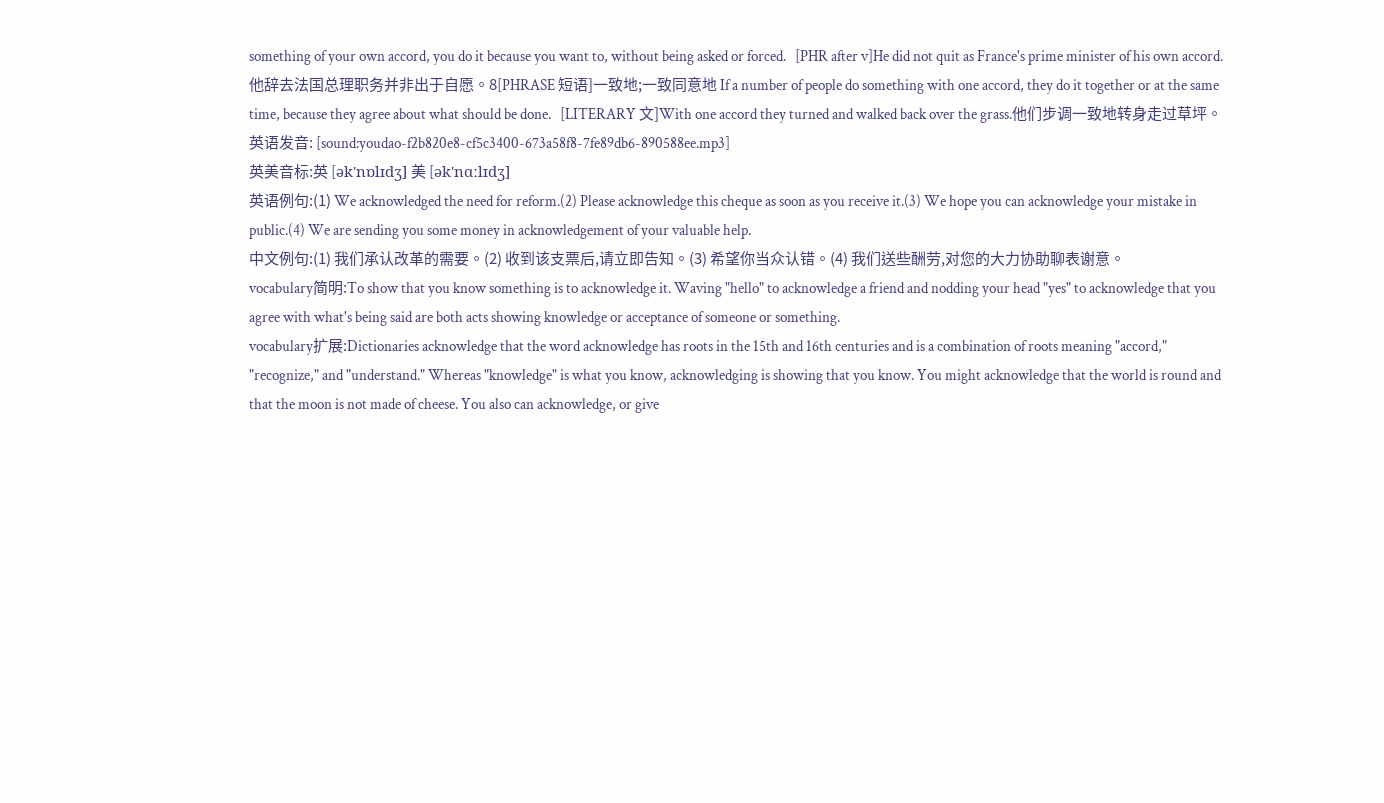something of your own accord, you do it because you want to, without being asked or forced.   [PHR after v]He did not quit as France's prime minister of his own accord.他辞去法国总理职务并非出于自愿。8[PHRASE 短语]一致地;一致同意地 If a number of people do something with one accord, they do it together or at the same time, because they agree about what should be done.   [LITERARY 文]With one accord they turned and walked back over the grass.他们步调一致地转身走过草坪。
英语发音: [sound:youdao-f2b820e8-cf5c3400-673a58f8-7fe89db6-890588ee.mp3]
英美音标:英 [ək'nɒlɪdʒ] 美 [ək'nɑːlɪdʒ]
英语例句:(1) We acknowledged the need for reform.(2) Please acknowledge this cheque as soon as you receive it.(3) We hope you can acknowledge your mistake in public.(4) We are sending you some money in acknowledgement of your valuable help.
中文例句:(1) 我们承认改革的需要。(2) 收到该支票后,请立即告知。(3) 希望你当众认错。(4) 我们送些酬劳,对您的大力协助聊表谢意。
vocabulary简明:To show that you know something is to acknowledge it. Waving "hello" to acknowledge a friend and nodding your head "yes" to acknowledge that you agree with what's being said are both acts showing knowledge or acceptance of someone or something.
vocabulary扩展:Dictionaries acknowledge that the word acknowledge has roots in the 15th and 16th centuries and is a combination of roots meaning "accord," "recognize," and "understand." Whereas "knowledge" is what you know, acknowledging is showing that you know. You might acknowledge that the world is round and that the moon is not made of cheese. You also can acknowledge, or give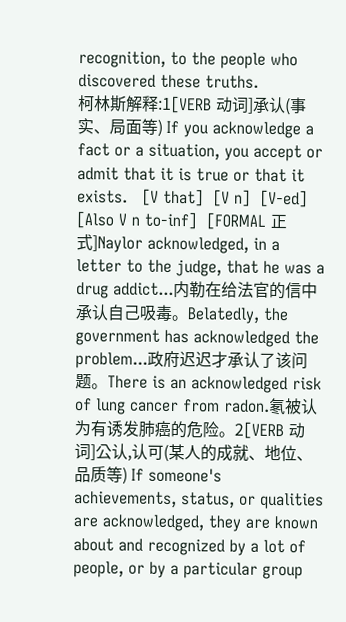recognition, to the people who discovered these truths.
柯林斯解释:1[VERB 动词]承认(事实、局面等) If you acknowledge a fact or a situation, you accept or admit that it is true or that it exists.   [V that]  [V n]  [V-ed]  [Also V n to-inf]  [FORMAL 正式]Naylor acknowledged, in a letter to the judge, that he was a drug addict...内勒在给法官的信中承认自己吸毒。Belatedly, the government has acknowledged the problem...政府迟迟才承认了该问题。There is an acknowledged risk of lung cancer from radon.氡被认为有诱发肺癌的危险。2[VERB 动词]公认,认可(某人的成就、地位、品质等) If someone's achievements, status, or qualities are acknowledged, they are known about and recognized by a lot of people, or by a particular group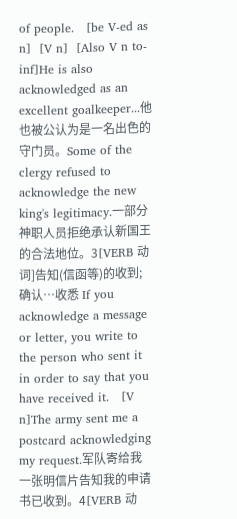of people.   [be V-ed as n]  [V n]  [Also V n to-inf]He is also acknowledged as an excellent goalkeeper...他也被公认为是一名出色的守门员。Some of the clergy refused to acknowledge the new king's legitimacy.一部分神职人员拒绝承认新国王的合法地位。3[VERB 动词]告知(信函等)的收到;确认…收悉 If you acknowledge a message or letter, you write to the person who sent it in order to say that you have received it.   [V n]The army sent me a postcard acknowledging my request.军队寄给我一张明信片告知我的申请书已收到。4[VERB 动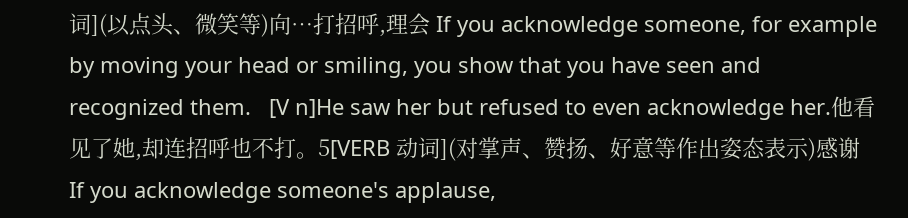词](以点头、微笑等)向…打招呼,理会 If you acknowledge someone, for example by moving your head or smiling, you show that you have seen and recognized them.   [V n]He saw her but refused to even acknowledge her.他看见了她,却连招呼也不打。5[VERB 动词](对掌声、赞扬、好意等作出姿态表示)感谢 If you acknowledge someone's applause,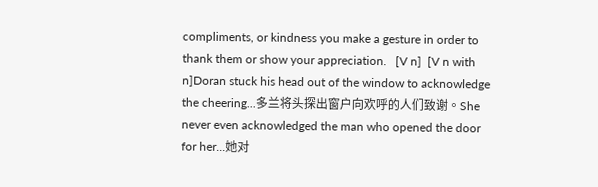compliments, or kindness you make a gesture in order to thank them or show your appreciation.   [V n]  [V n with n]Doran stuck his head out of the window to acknowledge the cheering...多兰将头探出窗户向欢呼的人们致谢。She never even acknowledged the man who opened the door for her...她对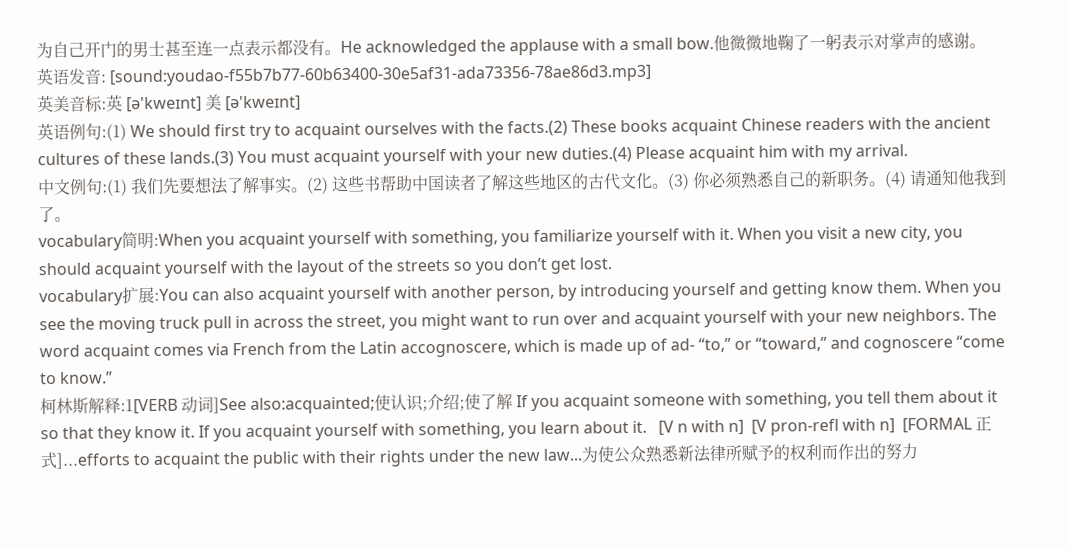为自己开门的男士甚至连一点表示都没有。He acknowledged the applause with a small bow.他微微地鞠了一躬表示对掌声的感谢。
英语发音: [sound:youdao-f55b7b77-60b63400-30e5af31-ada73356-78ae86d3.mp3]
英美音标:英 [ə'kweɪnt] 美 [ə'kweɪnt]
英语例句:(1) We should first try to acquaint ourselves with the facts.(2) These books acquaint Chinese readers with the ancient cultures of these lands.(3) You must acquaint yourself with your new duties.(4) Please acquaint him with my arrival.
中文例句:(1) 我们先要想法了解事实。(2) 这些书帮助中国读者了解这些地区的古代文化。(3) 你必须熟悉自己的新职务。(4) 请通知他我到了。
vocabulary简明:When you acquaint yourself with something, you familiarize yourself with it. When you visit a new city, you should acquaint yourself with the layout of the streets so you don’t get lost.
vocabulary扩展:You can also acquaint yourself with another person, by introducing yourself and getting know them. When you see the moving truck pull in across the street, you might want to run over and acquaint yourself with your new neighbors. The word acquaint comes via French from the Latin accognoscere, which is made up of ad- “to,” or “toward,” and cognoscere “come to know.”
柯林斯解释:1[VERB 动词]See also:acquainted;使认识;介绍;使了解 If you acquaint someone with something, you tell them about it so that they know it. If you acquaint yourself with something, you learn about it.   [V n with n]  [V pron-refl with n]  [FORMAL 正式]...efforts to acquaint the public with their rights under the new law...为使公众熟悉新法律所赋予的权利而作出的努力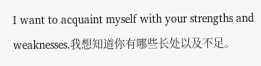I want to acquaint myself with your strengths and weaknesses.我想知道你有哪些长处以及不足。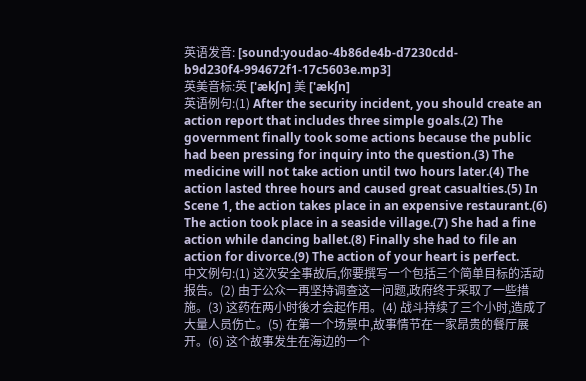英语发音: [sound:youdao-4b86de4b-d7230cdd-b9d230f4-994672f1-17c5603e.mp3]
英美音标:英 ['ækʃn] 美 ['ækʃn]
英语例句:(1) After the security incident, you should create an action report that includes three simple goals.(2) The government finally took some actions because the public had been pressing for inquiry into the question.(3) The medicine will not take action until two hours later.(4) The action lasted three hours and caused great casualties.(5) In Scene 1, the action takes place in an expensive restaurant.(6) The action took place in a seaside village.(7) She had a fine action while dancing ballet.(8) Finally she had to file an action for divorce.(9) The action of your heart is perfect.
中文例句:(1) 这次安全事故后,你要撰写一个包括三个简单目标的活动报告。(2) 由于公众一再坚持调查这一问题,政府终于采取了一些措施。(3) 这药在两小时後才会起作用。(4) 战斗持续了三个小时,造成了大量人员伤亡。(5) 在第一个场景中,故事情节在一家昂贵的餐厅展开。(6) 这个故事发生在海边的一个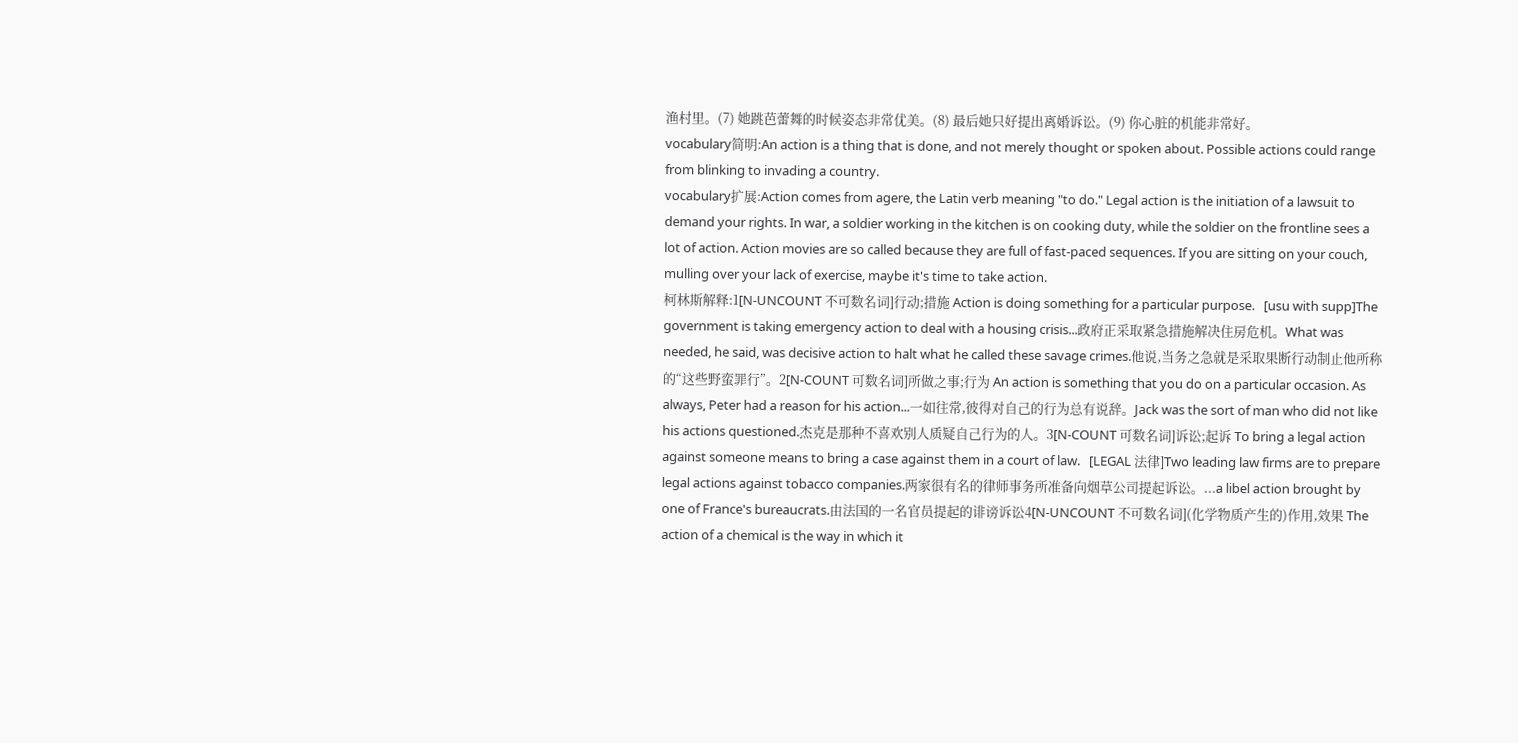渔村里。(7) 她跳芭蕾舞的时候姿态非常优美。(8) 最后她只好提出离婚诉讼。(9) 你心脏的机能非常好。
vocabulary简明:An action is a thing that is done, and not merely thought or spoken about. Possible actions could range from blinking to invading a country.
vocabulary扩展:Action comes from agere, the Latin verb meaning "to do." Legal action is the initiation of a lawsuit to demand your rights. In war, a soldier working in the kitchen is on cooking duty, while the soldier on the frontline sees a lot of action. Action movies are so called because they are full of fast-paced sequences. If you are sitting on your couch, mulling over your lack of exercise, maybe it's time to take action.
柯林斯解释:1[N-UNCOUNT 不可数名词]行动;措施 Action is doing something for a particular purpose.   [usu with supp]The government is taking emergency action to deal with a housing crisis...政府正采取紧急措施解决住房危机。What was needed, he said, was decisive action to halt what he called these savage crimes.他说,当务之急就是采取果断行动制止他所称的“这些野蛮罪行”。2[N-COUNT 可数名词]所做之事;行为 An action is something that you do on a particular occasion. As always, Peter had a reason for his action...一如往常,彼得对自己的行为总有说辞。Jack was the sort of man who did not like his actions questioned.杰克是那种不喜欢别人质疑自己行为的人。3[N-COUNT 可数名词]诉讼;起诉 To bring a legal action against someone means to bring a case against them in a court of law.   [LEGAL 法律]Two leading law firms are to prepare legal actions against tobacco companies.两家很有名的律师事务所准备向烟草公司提起诉讼。...a libel action brought by one of France's bureaucrats.由法国的一名官员提起的诽谤诉讼4[N-UNCOUNT 不可数名词](化学物质产生的)作用,效果 The action of a chemical is the way in which it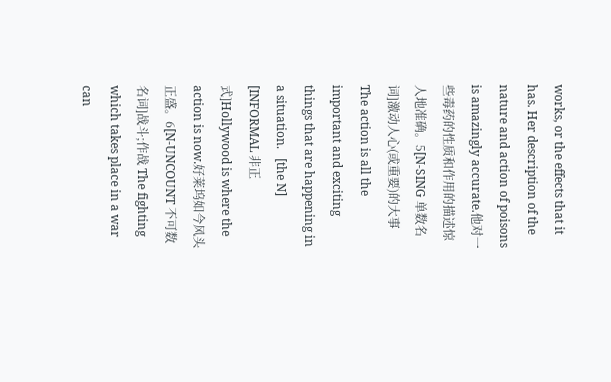works, or the effects that it has. Her description of the nature and action of poisons is amazingly accurate.他对一些毒药的性质和作用的描述惊人地准确。5[N-SING 单数名词]激动人心(或重要)的大事 The action is all the important and exciting things that are happening in a situation.   [the N]  [INFORMAL 非正式]Hollywood is where the action is now.好莱坞如今风头正盛。6[N-UNCOUNT 不可数名词]战斗;作战 The fighting which takes place in a war can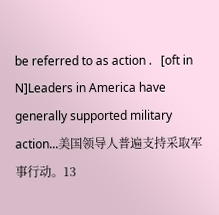be referred to as action .   [oft in N]Leaders in America have generally supported military action...美国领导人普遍支持采取军事行动。13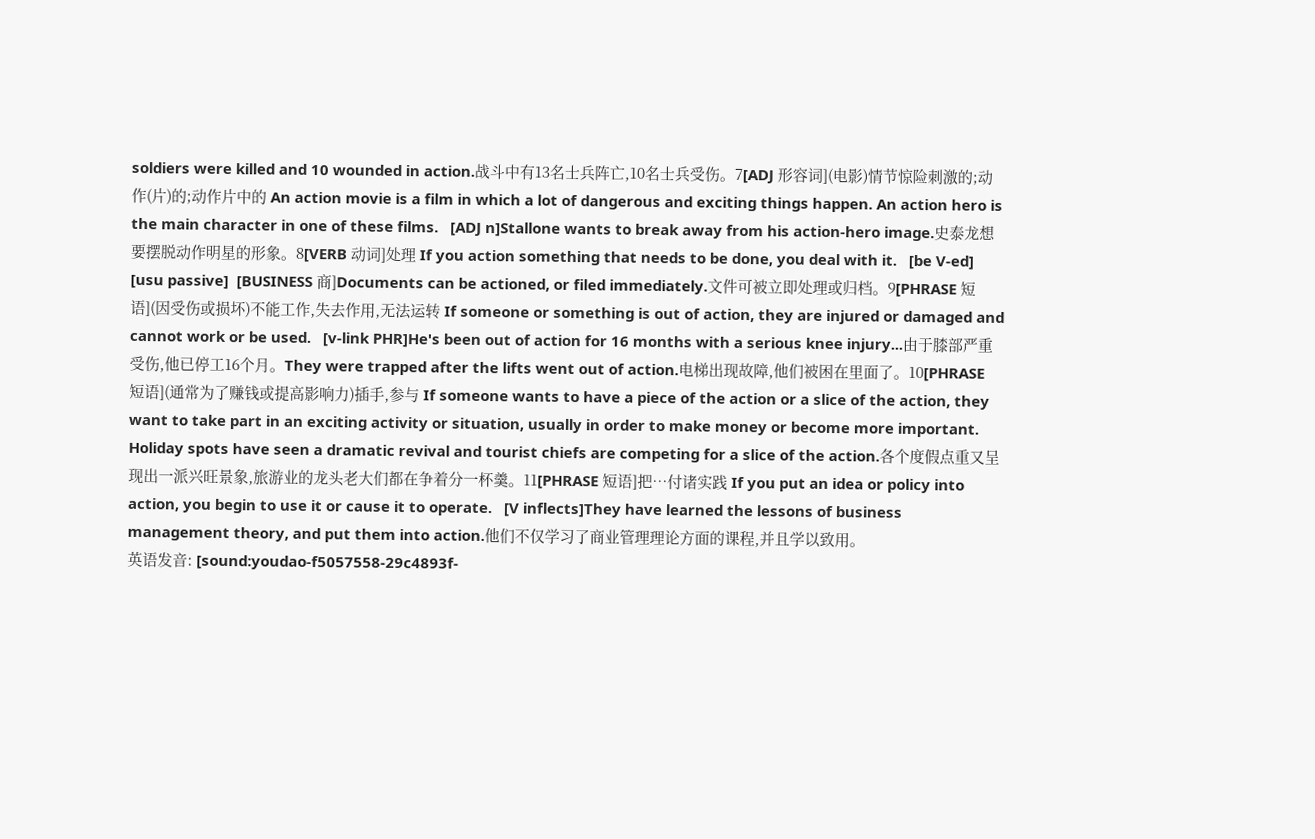soldiers were killed and 10 wounded in action.战斗中有13名士兵阵亡,10名士兵受伤。7[ADJ 形容词](电影)情节惊险刺激的;动作(片)的;动作片中的 An action movie is a film in which a lot of dangerous and exciting things happen. An action hero is the main character in one of these films.   [ADJ n]Stallone wants to break away from his action-hero image.史泰龙想要摆脱动作明星的形象。8[VERB 动词]处理 If you action something that needs to be done, you deal with it.   [be V-ed]  [usu passive]  [BUSINESS 商]Documents can be actioned, or filed immediately.文件可被立即处理或归档。9[PHRASE 短语](因受伤或损坏)不能工作,失去作用,无法运转 If someone or something is out of action, they are injured or damaged and cannot work or be used.   [v-link PHR]He's been out of action for 16 months with a serious knee injury...由于膝部严重受伤,他已停工16个月。They were trapped after the lifts went out of action.电梯出现故障,他们被困在里面了。10[PHRASE 短语](通常为了赚钱或提高影响力)插手,参与 If someone wants to have a piece of the action or a slice of the action, they want to take part in an exciting activity or situation, usually in order to make money or become more important. Holiday spots have seen a dramatic revival and tourist chiefs are competing for a slice of the action.各个度假点重又呈现出一派兴旺景象,旅游业的龙头老大们都在争着分一杯羹。11[PHRASE 短语]把…付诸实践 If you put an idea or policy into action, you begin to use it or cause it to operate.   [V inflects]They have learned the lessons of business management theory, and put them into action.他们不仅学习了商业管理理论方面的课程,并且学以致用。
英语发音: [sound:youdao-f5057558-29c4893f-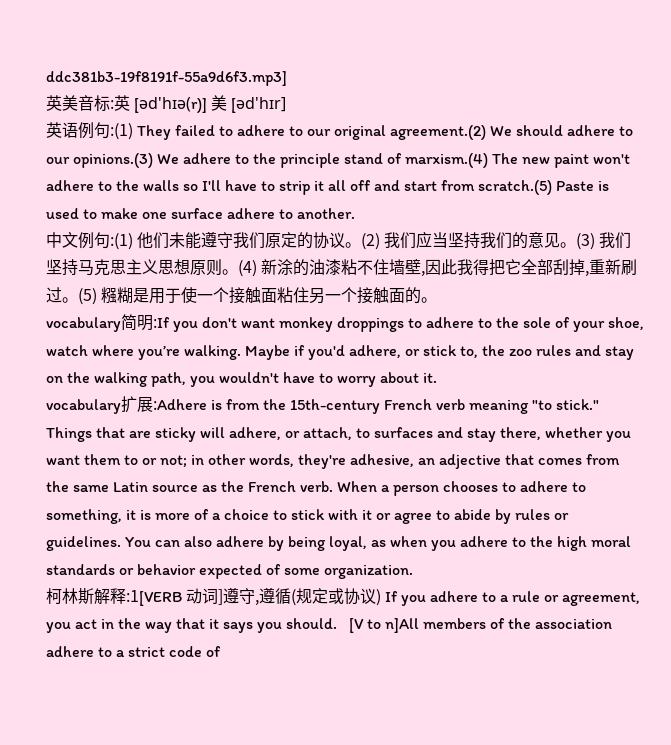ddc381b3-19f8191f-55a9d6f3.mp3]
英美音标:英 [əd'hɪə(r)] 美 [əd'hɪr]
英语例句:(1) They failed to adhere to our original agreement.(2) We should adhere to our opinions.(3) We adhere to the principle stand of marxism.(4) The new paint won't adhere to the walls so I'll have to strip it all off and start from scratch.(5) Paste is used to make one surface adhere to another.
中文例句:(1) 他们未能遵守我们原定的协议。(2) 我们应当坚持我们的意见。(3) 我们坚持马克思主义思想原则。(4) 新涂的油漆粘不住墙壁,因此我得把它全部刮掉,重新刷过。(5) 糨糊是用于使一个接触面粘住另一个接触面的。
vocabulary简明:If you don't want monkey droppings to adhere to the sole of your shoe, watch where you’re walking. Maybe if you'd adhere, or stick to, the zoo rules and stay on the walking path, you wouldn't have to worry about it.
vocabulary扩展:Adhere is from the 15th-century French verb meaning "to stick." Things that are sticky will adhere, or attach, to surfaces and stay there, whether you want them to or not; in other words, they're adhesive, an adjective that comes from the same Latin source as the French verb. When a person chooses to adhere to something, it is more of a choice to stick with it or agree to abide by rules or guidelines. You can also adhere by being loyal, as when you adhere to the high moral standards or behavior expected of some organization.
柯林斯解释:1[VERB 动词]遵守,遵循(规定或协议) If you adhere to a rule or agreement, you act in the way that it says you should.   [V to n]All members of the association adhere to a strict code of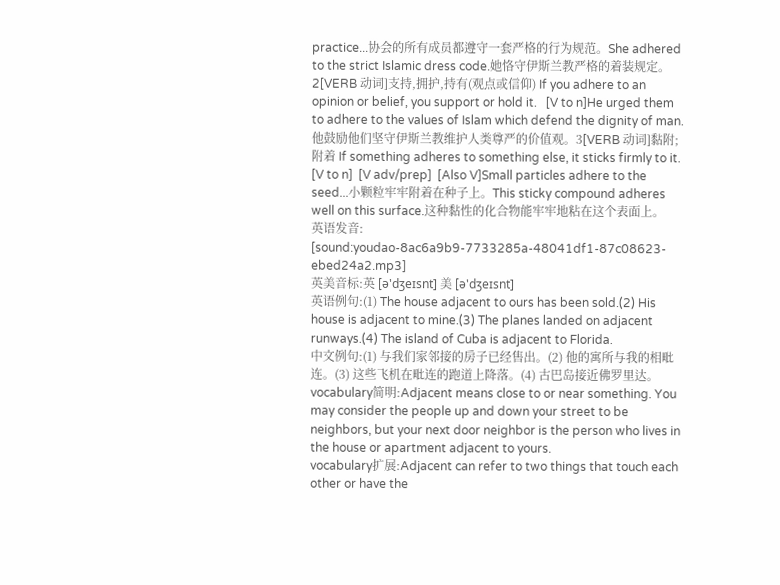practice...协会的所有成员都遵守一套严格的行为规范。She adhered to the strict Islamic dress code.她恪守伊斯兰教严格的着装规定。2[VERB 动词]支持,拥护,持有(观点或信仰) If you adhere to an opinion or belief, you support or hold it.   [V to n]He urged them to adhere to the values of Islam which defend the dignity of man.他鼓励他们坚守伊斯兰教维护人类尊严的价值观。3[VERB 动词]黏附;附着 If something adheres to something else, it sticks firmly to it.   [V to n]  [V adv/prep]  [Also V]Small particles adhere to the seed...小颗粒牢牢附着在种子上。This sticky compound adheres well on this surface.这种黏性的化合物能牢牢地粘在这个表面上。
英语发音: [sound:youdao-8ac6a9b9-7733285a-48041df1-87c08623-ebed24a2.mp3]
英美音标:英 [ə'dʒeɪsnt] 美 [ə'dʒeɪsnt]
英语例句:(1) The house adjacent to ours has been sold.(2) His house is adjacent to mine.(3) The planes landed on adjacent runways.(4) The island of Cuba is adjacent to Florida.
中文例句:(1) 与我们家邻接的房子已经售出。(2) 他的寓所与我的相毗连。(3) 这些飞机在毗连的跑道上降落。(4) 古巴岛接近佛罗里达。
vocabulary简明:Adjacent means close to or near something. You may consider the people up and down your street to be neighbors, but your next door neighbor is the person who lives in the house or apartment adjacent to yours.
vocabulary扩展:Adjacent can refer to two things that touch each other or have the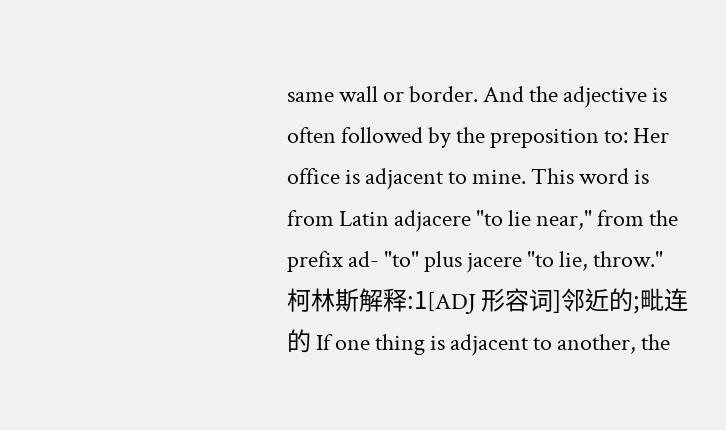same wall or border. And the adjective is often followed by the preposition to: Her office is adjacent to mine. This word is from Latin adjacere "to lie near," from the prefix ad- "to" plus jacere "to lie, throw."
柯林斯解释:1[ADJ 形容词]邻近的;毗连的 If one thing is adjacent to another, the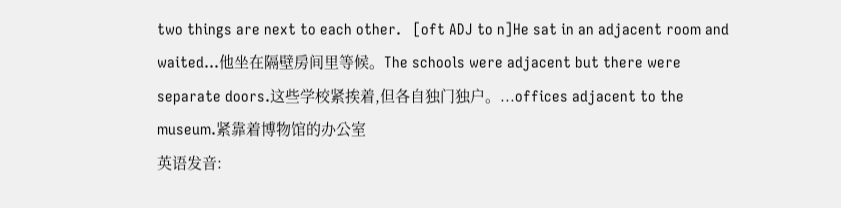two things are next to each other.   [oft ADJ to n]He sat in an adjacent room and waited...他坐在隔壁房间里等候。The schools were adjacent but there were separate doors.这些学校紧挨着,但各自独门独户。...offices adjacent to the museum.紧靠着博物馆的办公室
英语发音: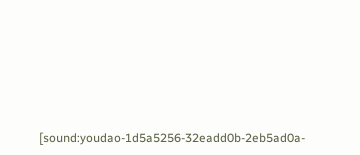[sound:youdao-1d5a5256-32eadd0b-2eb5ad0a-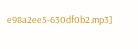e98a2ee5-630df0b2.mp3]